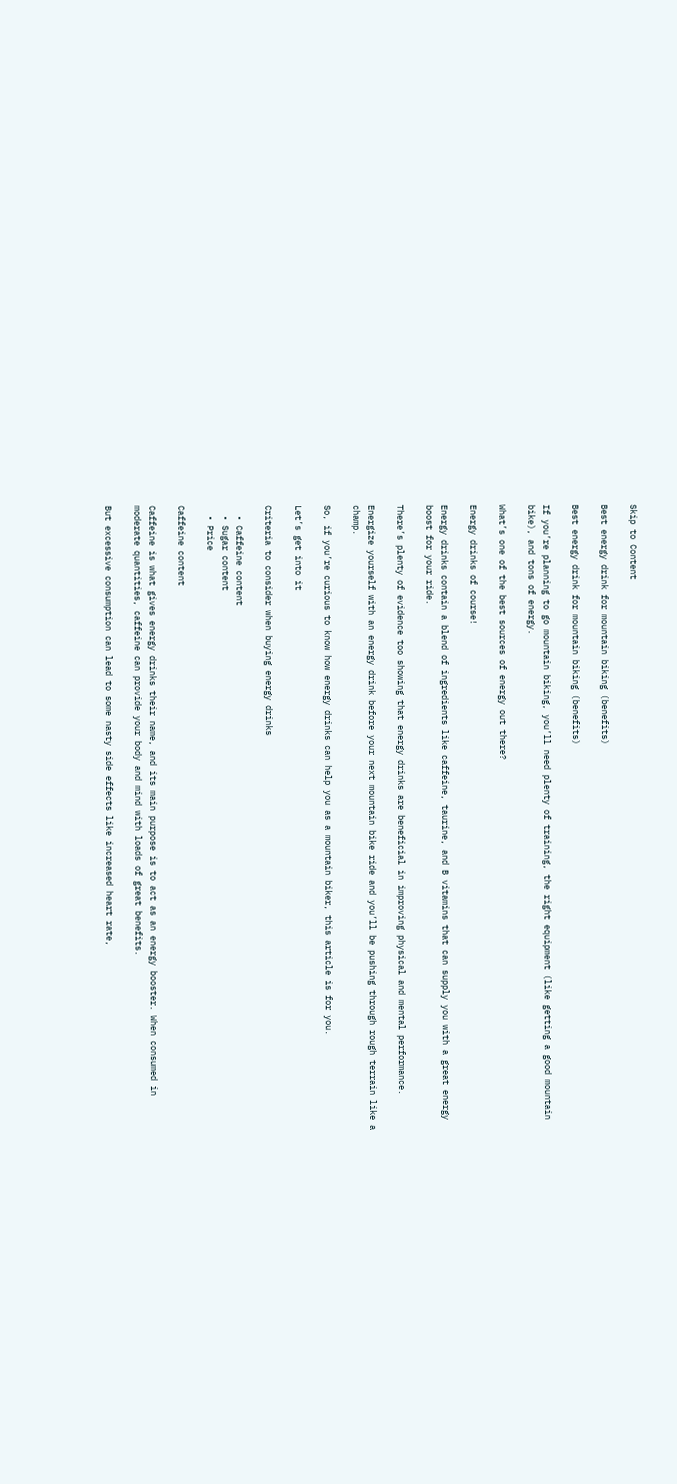Skip to Content

Best energy drink for mountain biking (benefits)

Best energy drink for mountain biking (benefits)

If you’re planning to go mountain biking, you’ll need plenty of training, the right equipment (like getting a good mountain bike), and tons of energy.

What’s one of the best sources of energy out there?

Energy drinks of course!

Energy drinks contain a blend of ingredients like caffeine, taurine, and B vitamins that can supply you with a great energy boost for your ride.

There’s plenty of evidence too showing that energy drinks are beneficial in improving physical and mental performance.

Energize yourself with an energy drink before your next mountain bike ride and you’ll be pushing through rough terrain like a champ.

So, if you’re curious to know how energy drinks can help you as a mountain biker, this article is for you.

Let’s get into it

Criteria to consider when buying energy drinks

  • Caffeine content
  • Sugar content
  • Price

Caffeine content

Caffeine is what gives energy drinks their name, and its main purpose is to act as an energy booster. When consumed in moderate quantities, caffeine can provide your body and mind with loads of great benefits.

But excessive consumption can lead to some nasty side effects like increased heart rate,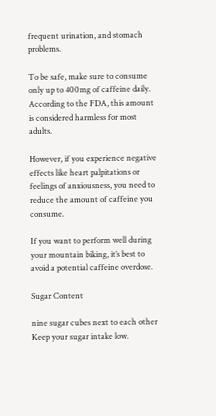frequent urination, and stomach problems.

To be safe, make sure to consume only up to 400mg of caffeine daily. According to the FDA, this amount is considered harmless for most adults.

However, if you experience negative effects like heart palpitations or feelings of anxiousness, you need to reduce the amount of caffeine you consume.

If you want to perform well during your mountain biking, it’s best to avoid a potential caffeine overdose.

Sugar Content

nine sugar cubes next to each other
Keep your sugar intake low.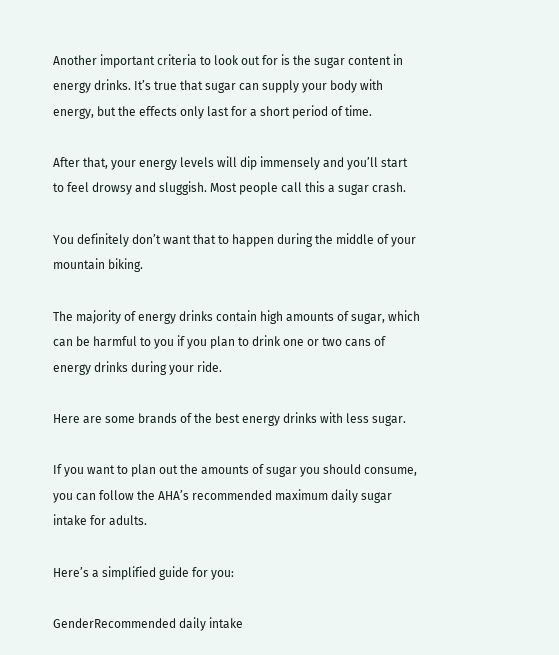Another important criteria to look out for is the sugar content in energy drinks. It’s true that sugar can supply your body with energy, but the effects only last for a short period of time.

After that, your energy levels will dip immensely and you’ll start to feel drowsy and sluggish. Most people call this a sugar crash.

You definitely don’t want that to happen during the middle of your mountain biking.

The majority of energy drinks contain high amounts of sugar, which can be harmful to you if you plan to drink one or two cans of energy drinks during your ride.

Here are some brands of the best energy drinks with less sugar.

If you want to plan out the amounts of sugar you should consume, you can follow the AHA’s recommended maximum daily sugar intake for adults.

Here’s a simplified guide for you:

GenderRecommended daily intake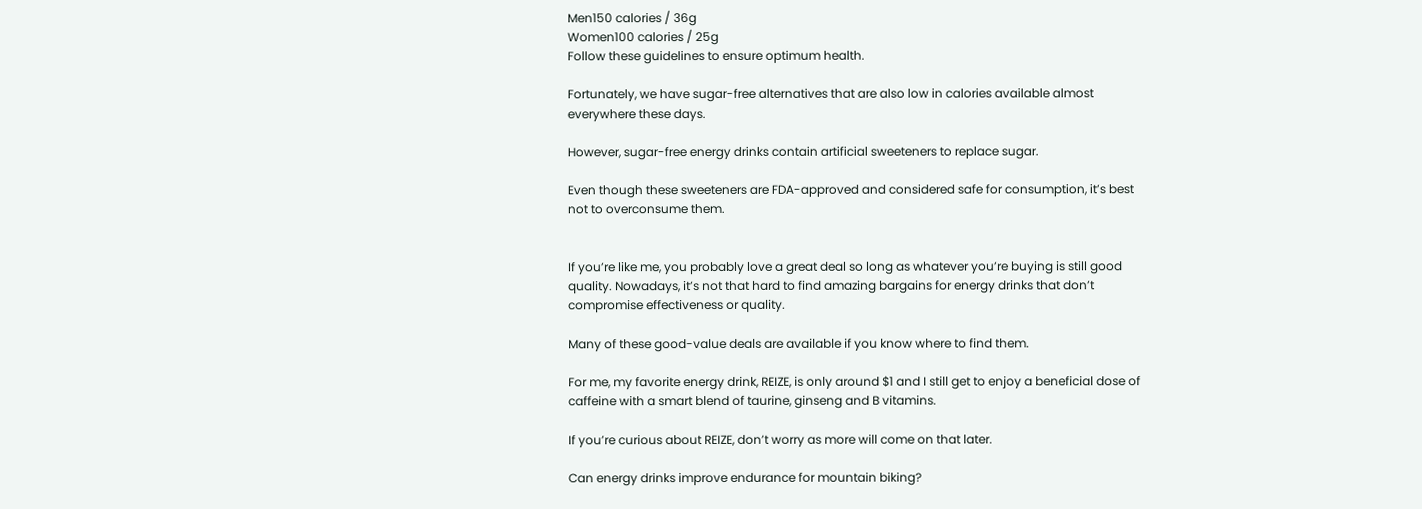Men150 calories / 36g
Women100 calories / 25g
Follow these guidelines to ensure optimum health.

Fortunately, we have sugar-free alternatives that are also low in calories available almost everywhere these days.

However, sugar-free energy drinks contain artificial sweeteners to replace sugar.

Even though these sweeteners are FDA-approved and considered safe for consumption, it’s best not to overconsume them.


If you’re like me, you probably love a great deal so long as whatever you’re buying is still good quality. Nowadays, it’s not that hard to find amazing bargains for energy drinks that don’t compromise effectiveness or quality.

Many of these good-value deals are available if you know where to find them.

For me, my favorite energy drink, REIZE, is only around $1 and I still get to enjoy a beneficial dose of caffeine with a smart blend of taurine, ginseng and B vitamins.

If you’re curious about REIZE, don’t worry as more will come on that later.

Can energy drinks improve endurance for mountain biking?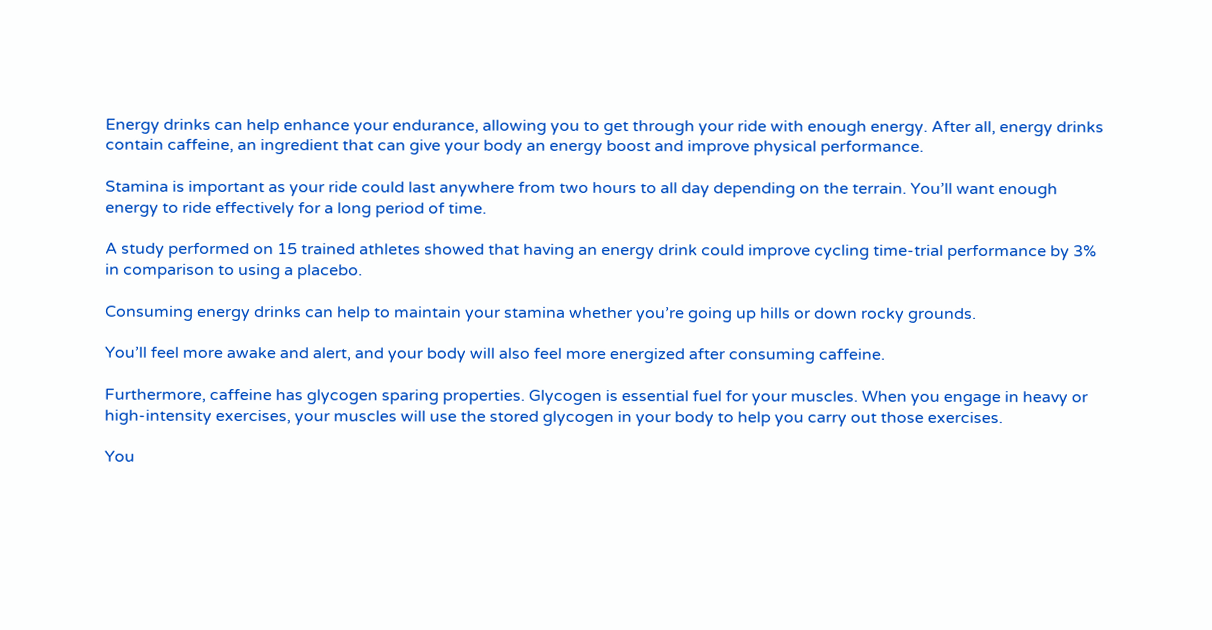Energy drinks can help enhance your endurance, allowing you to get through your ride with enough energy. After all, energy drinks contain caffeine, an ingredient that can give your body an energy boost and improve physical performance.

Stamina is important as your ride could last anywhere from two hours to all day depending on the terrain. You’ll want enough energy to ride effectively for a long period of time.

A study performed on 15 trained athletes showed that having an energy drink could improve cycling time-trial performance by 3% in comparison to using a placebo.

Consuming energy drinks can help to maintain your stamina whether you’re going up hills or down rocky grounds.

You’ll feel more awake and alert, and your body will also feel more energized after consuming caffeine.

Furthermore, caffeine has glycogen sparing properties. Glycogen is essential fuel for your muscles. When you engage in heavy or high-intensity exercises, your muscles will use the stored glycogen in your body to help you carry out those exercises.

You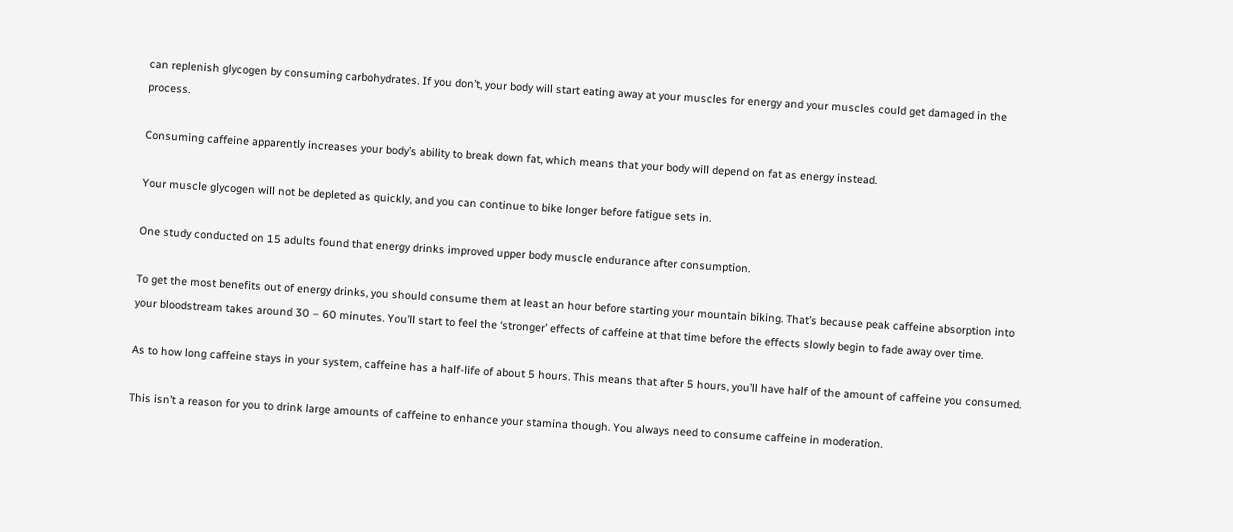can replenish glycogen by consuming carbohydrates. If you don’t, your body will start eating away at your muscles for energy and your muscles could get damaged in the process.

Consuming caffeine apparently increases your body’s ability to break down fat, which means that your body will depend on fat as energy instead.

Your muscle glycogen will not be depleted as quickly, and you can continue to bike longer before fatigue sets in.

One study conducted on 15 adults found that energy drinks improved upper body muscle endurance after consumption.

To get the most benefits out of energy drinks, you should consume them at least an hour before starting your mountain biking. That’s because peak caffeine absorption into your bloodstream takes around 30 – 60 minutes. You’ll start to feel the ‘stronger’ effects of caffeine at that time before the effects slowly begin to fade away over time.

As to how long caffeine stays in your system, caffeine has a half-life of about 5 hours. This means that after 5 hours, you’ll have half of the amount of caffeine you consumed.

This isn’t a reason for you to drink large amounts of caffeine to enhance your stamina though. You always need to consume caffeine in moderation.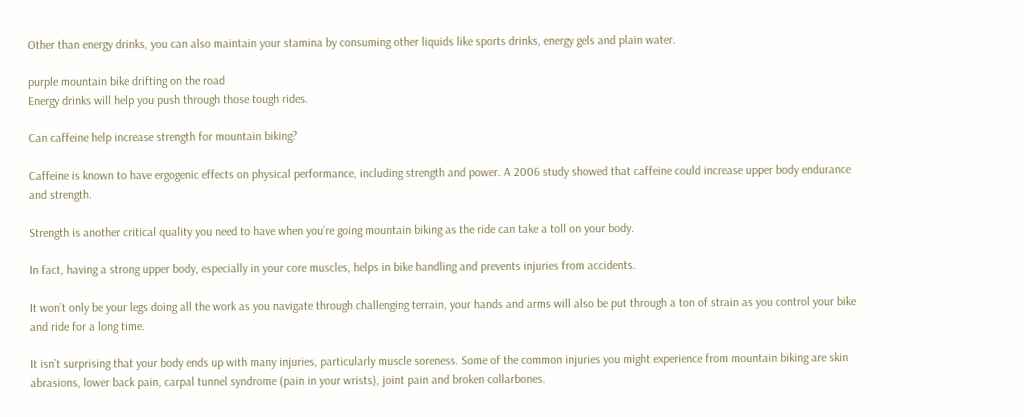Other than energy drinks, you can also maintain your stamina by consuming other liquids like sports drinks, energy gels and plain water.

purple mountain bike drifting on the road
Energy drinks will help you push through those tough rides.

Can caffeine help increase strength for mountain biking?

Caffeine is known to have ergogenic effects on physical performance, including strength and power. A 2006 study showed that caffeine could increase upper body endurance and strength.

Strength is another critical quality you need to have when you’re going mountain biking as the ride can take a toll on your body.

In fact, having a strong upper body, especially in your core muscles, helps in bike handling and prevents injuries from accidents.

It won’t only be your legs doing all the work as you navigate through challenging terrain, your hands and arms will also be put through a ton of strain as you control your bike and ride for a long time.

It isn’t surprising that your body ends up with many injuries, particularly muscle soreness. Some of the common injuries you might experience from mountain biking are skin abrasions, lower back pain, carpal tunnel syndrome (pain in your wrists), joint pain and broken collarbones.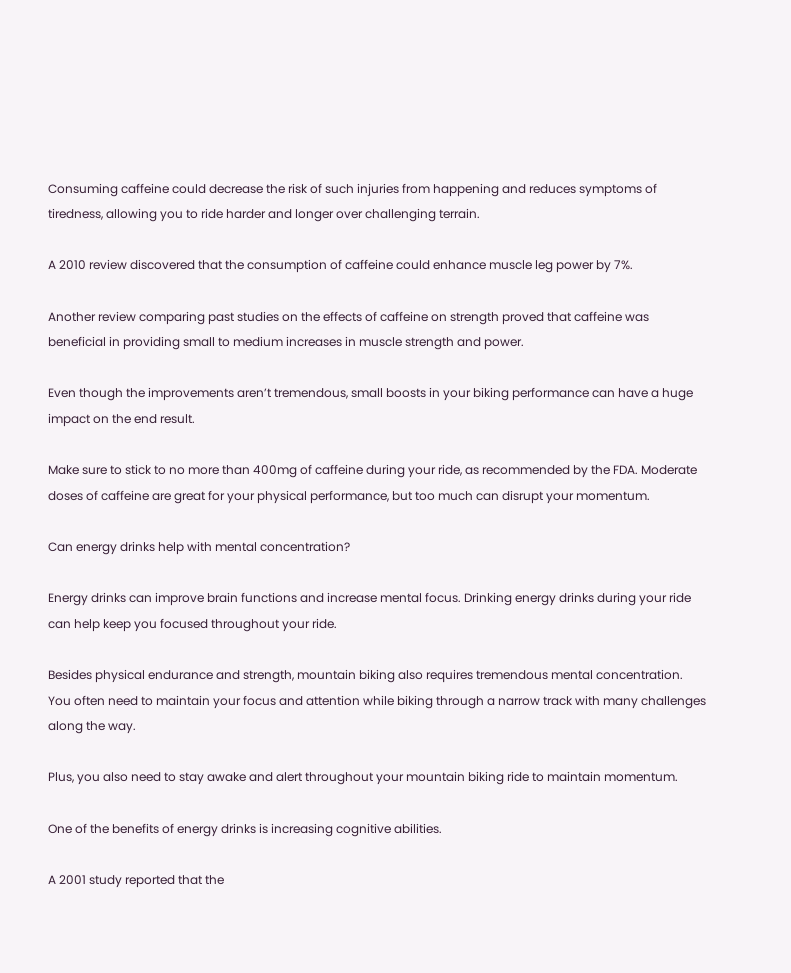Consuming caffeine could decrease the risk of such injuries from happening and reduces symptoms of tiredness, allowing you to ride harder and longer over challenging terrain.

A 2010 review discovered that the consumption of caffeine could enhance muscle leg power by 7%.

Another review comparing past studies on the effects of caffeine on strength proved that caffeine was beneficial in providing small to medium increases in muscle strength and power.

Even though the improvements aren’t tremendous, small boosts in your biking performance can have a huge impact on the end result.

Make sure to stick to no more than 400mg of caffeine during your ride, as recommended by the FDA. Moderate doses of caffeine are great for your physical performance, but too much can disrupt your momentum.

Can energy drinks help with mental concentration?

Energy drinks can improve brain functions and increase mental focus. Drinking energy drinks during your ride can help keep you focused throughout your ride.

Besides physical endurance and strength, mountain biking also requires tremendous mental concentration. You often need to maintain your focus and attention while biking through a narrow track with many challenges along the way.

Plus, you also need to stay awake and alert throughout your mountain biking ride to maintain momentum.

One of the benefits of energy drinks is increasing cognitive abilities.

A 2001 study reported that the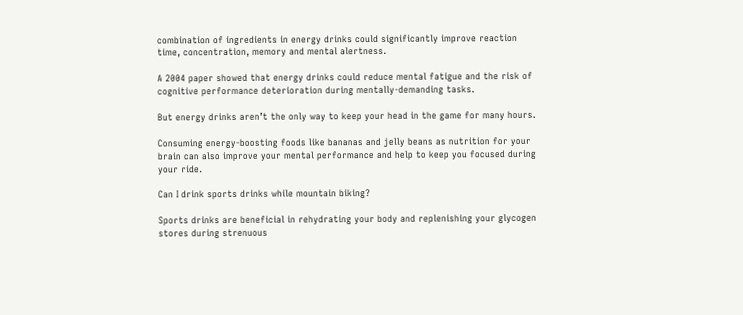combination of ingredients in energy drinks could significantly improve reaction time, concentration, memory and mental alertness.

A 2004 paper showed that energy drinks could reduce mental fatigue and the risk of cognitive performance deterioration during mentally-demanding tasks.

But energy drinks aren’t the only way to keep your head in the game for many hours.

Consuming energy-boosting foods like bananas and jelly beans as nutrition for your brain can also improve your mental performance and help to keep you focused during your ride.

Can I drink sports drinks while mountain biking?

Sports drinks are beneficial in rehydrating your body and replenishing your glycogen stores during strenuous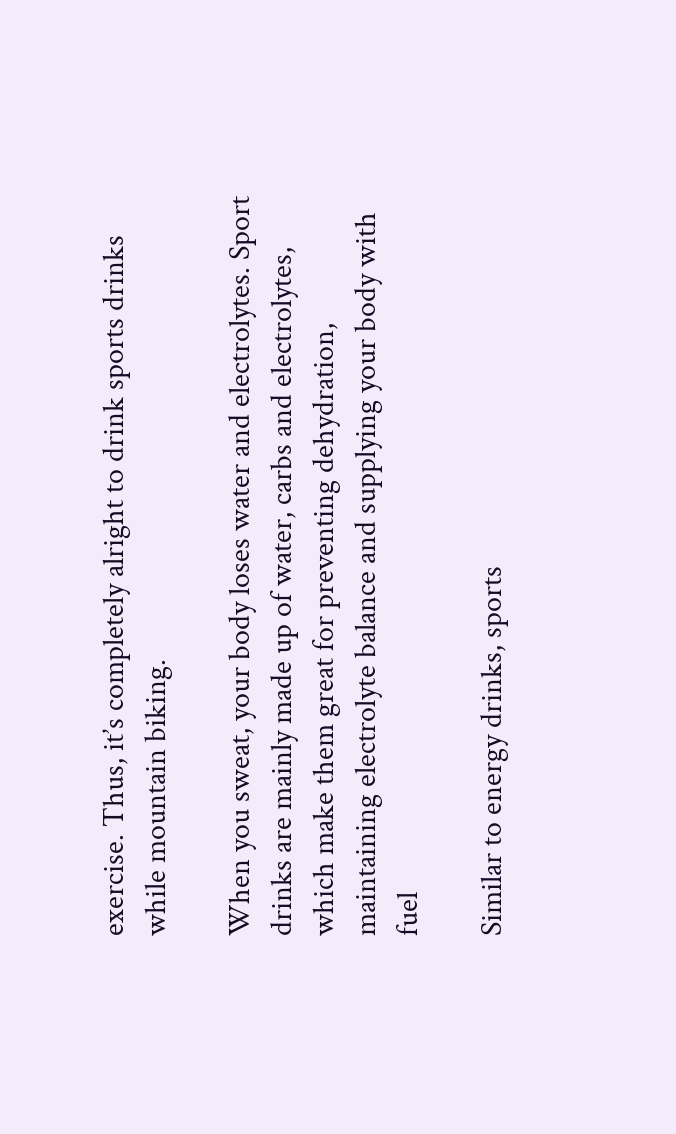exercise. Thus, it’s completely alright to drink sports drinks while mountain biking.

When you sweat, your body loses water and electrolytes. Sport drinks are mainly made up of water, carbs and electrolytes, which make them great for preventing dehydration, maintaining electrolyte balance and supplying your body with fuel

Similar to energy drinks, sports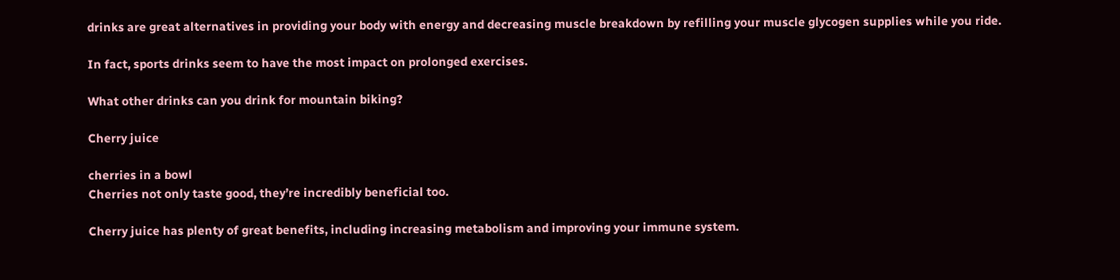drinks are great alternatives in providing your body with energy and decreasing muscle breakdown by refilling your muscle glycogen supplies while you ride.

In fact, sports drinks seem to have the most impact on prolonged exercises.

What other drinks can you drink for mountain biking?

Cherry juice

cherries in a bowl
Cherries not only taste good, they’re incredibly beneficial too.

Cherry juice has plenty of great benefits, including increasing metabolism and improving your immune system.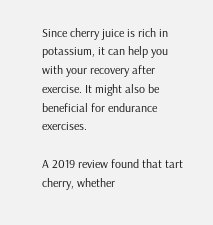Since cherry juice is rich in potassium, it can help you with your recovery after exercise. It might also be beneficial for endurance exercises.

A 2019 review found that tart cherry, whether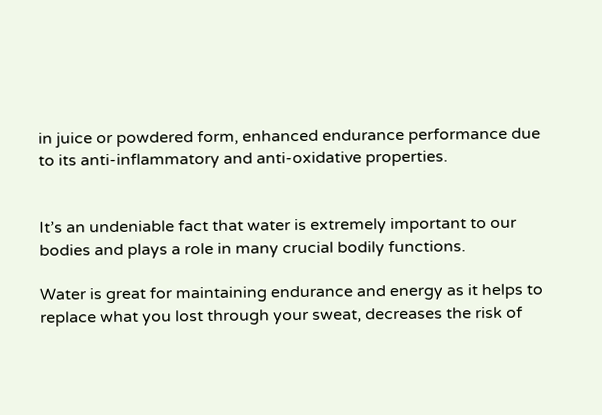in juice or powdered form, enhanced endurance performance due to its anti-inflammatory and anti-oxidative properties.


It’s an undeniable fact that water is extremely important to our bodies and plays a role in many crucial bodily functions.

Water is great for maintaining endurance and energy as it helps to replace what you lost through your sweat, decreases the risk of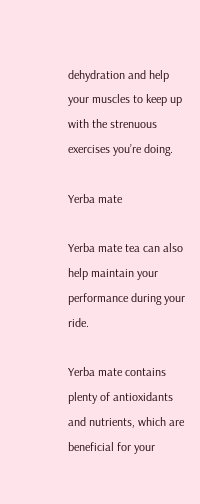dehydration and help your muscles to keep up with the strenuous exercises you’re doing.

Yerba mate

Yerba mate tea can also help maintain your performance during your ride.

Yerba mate contains plenty of antioxidants and nutrients, which are beneficial for your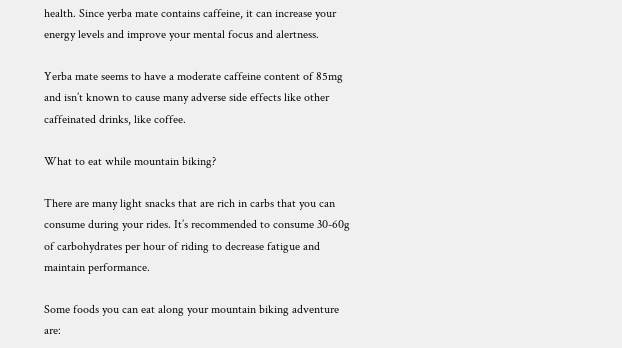health. Since yerba mate contains caffeine, it can increase your energy levels and improve your mental focus and alertness.

Yerba mate seems to have a moderate caffeine content of 85mg and isn’t known to cause many adverse side effects like other caffeinated drinks, like coffee.

What to eat while mountain biking?

There are many light snacks that are rich in carbs that you can consume during your rides. It’s recommended to consume 30-60g of carbohydrates per hour of riding to decrease fatigue and maintain performance.

Some foods you can eat along your mountain biking adventure are: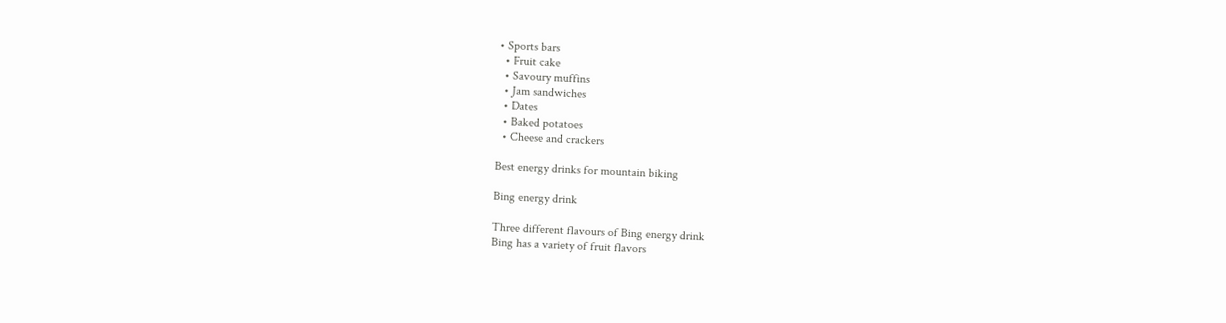• Sports bars
  • Fruit cake
  • Savoury muffins
  • Jam sandwiches
  • Dates
  • Baked potatoes
  • Cheese and crackers

Best energy drinks for mountain biking

Bing energy drink

Three different flavours of Bing energy drink
Bing has a variety of fruit flavors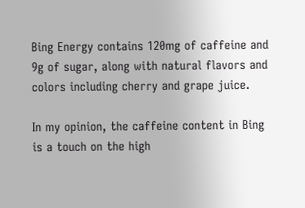Bing Energy contains 120mg of caffeine and 9g of sugar, along with natural flavors and colors including cherry and grape juice.

In my opinion, the caffeine content in Bing is a touch on the high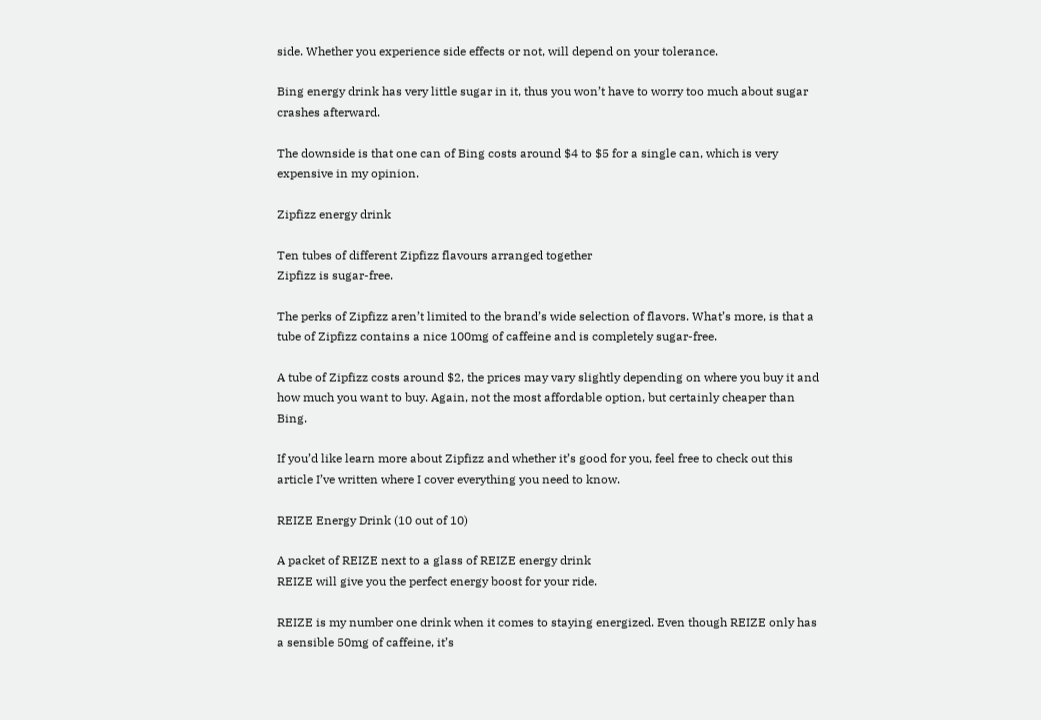side. Whether you experience side effects or not, will depend on your tolerance.

Bing energy drink has very little sugar in it, thus you won’t have to worry too much about sugar crashes afterward.

The downside is that one can of Bing costs around $4 to $5 for a single can, which is very expensive in my opinion.

Zipfizz energy drink

Ten tubes of different Zipfizz flavours arranged together
Zipfizz is sugar-free.

The perks of Zipfizz aren’t limited to the brand’s wide selection of flavors. What’s more, is that a tube of Zipfizz contains a nice 100mg of caffeine and is completely sugar-free.

A tube of Zipfizz costs around $2, the prices may vary slightly depending on where you buy it and how much you want to buy. Again, not the most affordable option, but certainly cheaper than Bing.

If you’d like learn more about Zipfizz and whether it’s good for you, feel free to check out this article I’ve written where I cover everything you need to know.

REIZE Energy Drink (10 out of 10)

A packet of REIZE next to a glass of REIZE energy drink
REIZE will give you the perfect energy boost for your ride.

REIZE is my number one drink when it comes to staying energized. Even though REIZE only has a sensible 50mg of caffeine, it’s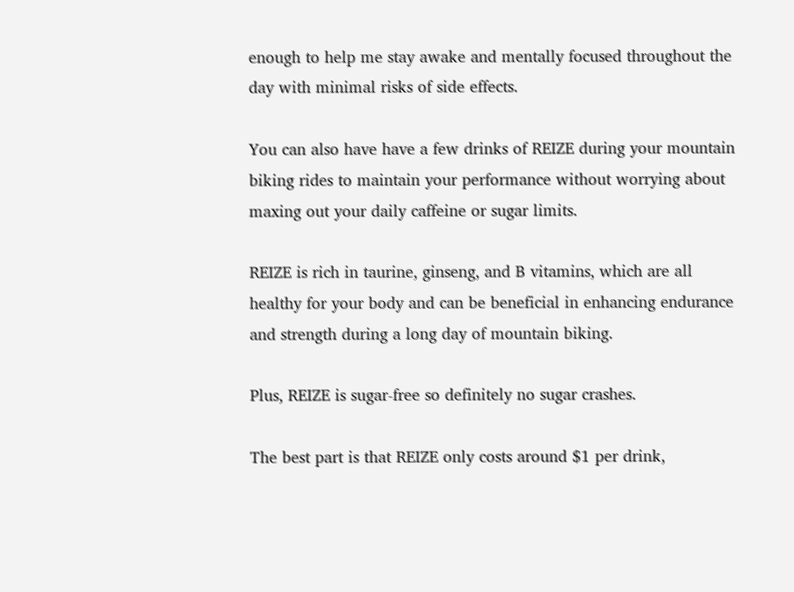enough to help me stay awake and mentally focused throughout the day with minimal risks of side effects.

You can also have have a few drinks of REIZE during your mountain biking rides to maintain your performance without worrying about maxing out your daily caffeine or sugar limits.

REIZE is rich in taurine, ginseng, and B vitamins, which are all healthy for your body and can be beneficial in enhancing endurance and strength during a long day of mountain biking.

Plus, REIZE is sugar-free so definitely no sugar crashes.

The best part is that REIZE only costs around $1 per drink,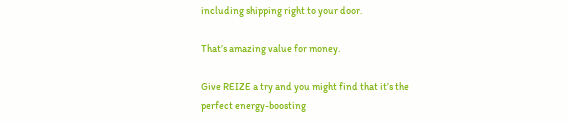including shipping right to your door.

That’s amazing value for money.

Give REIZE a try and you might find that it’s the perfect energy-boosting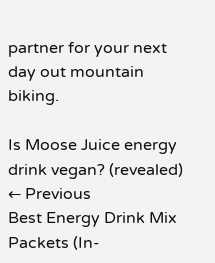partner for your next day out mountain biking.

Is Moose Juice energy drink vegan? (revealed)
← Previous
Best Energy Drink Mix Packets (In-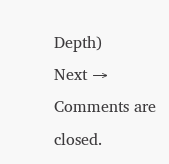Depth)
Next →
Comments are closed.